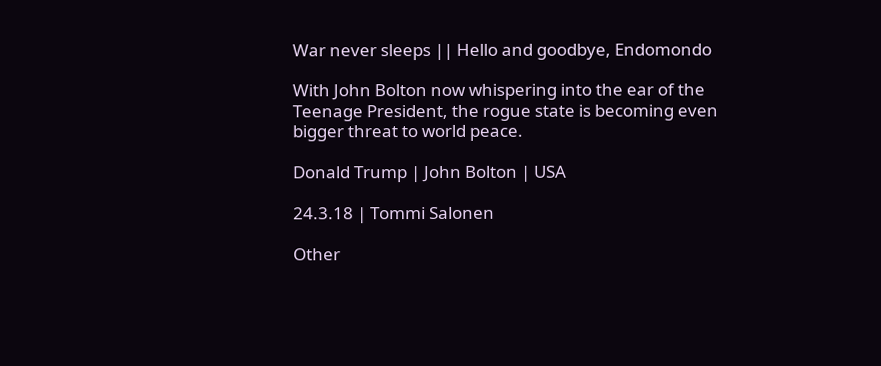War never sleeps || Hello and goodbye, Endomondo

With John Bolton now whispering into the ear of the Teenage President, the rogue state is becoming even bigger threat to world peace.

Donald Trump | John Bolton | USA

24.3.18 | Tommi Salonen

Other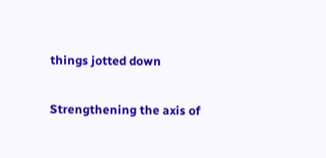things jotted down

Strengthening the axis of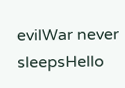evilWar never sleepsHello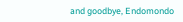and goodbye, Endomondo